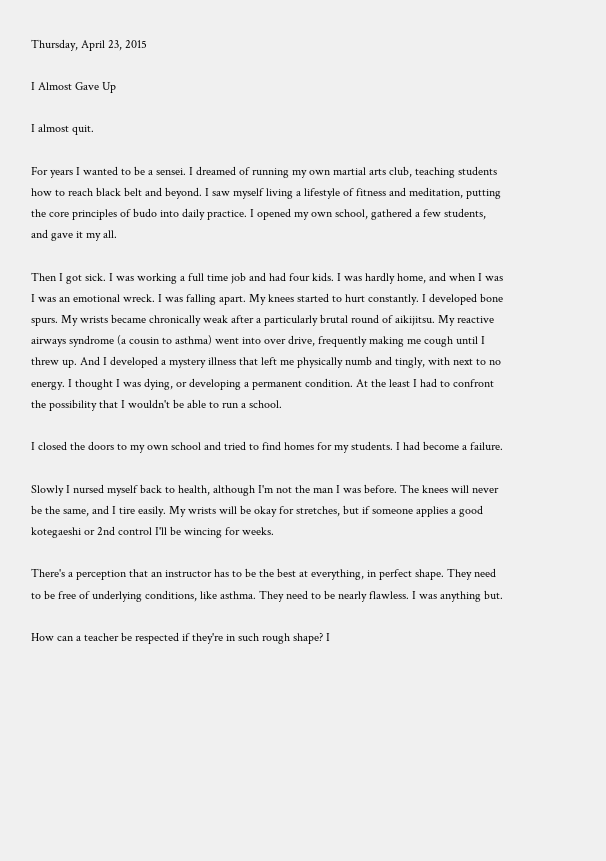Thursday, April 23, 2015

I Almost Gave Up

I almost quit.

For years I wanted to be a sensei. I dreamed of running my own martial arts club, teaching students how to reach black belt and beyond. I saw myself living a lifestyle of fitness and meditation, putting the core principles of budo into daily practice. I opened my own school, gathered a few students, and gave it my all.

Then I got sick. I was working a full time job and had four kids. I was hardly home, and when I was I was an emotional wreck. I was falling apart. My knees started to hurt constantly. I developed bone spurs. My wrists became chronically weak after a particularly brutal round of aikijitsu. My reactive airways syndrome (a cousin to asthma) went into over drive, frequently making me cough until I threw up. And I developed a mystery illness that left me physically numb and tingly, with next to no energy. I thought I was dying, or developing a permanent condition. At the least I had to confront the possibility that I wouldn't be able to run a school.

I closed the doors to my own school and tried to find homes for my students. I had become a failure.

Slowly I nursed myself back to health, although I'm not the man I was before. The knees will never be the same, and I tire easily. My wrists will be okay for stretches, but if someone applies a good kotegaeshi or 2nd control I'll be wincing for weeks.

There's a perception that an instructor has to be the best at everything, in perfect shape. They need to be free of underlying conditions, like asthma. They need to be nearly flawless. I was anything but.

How can a teacher be respected if they're in such rough shape? I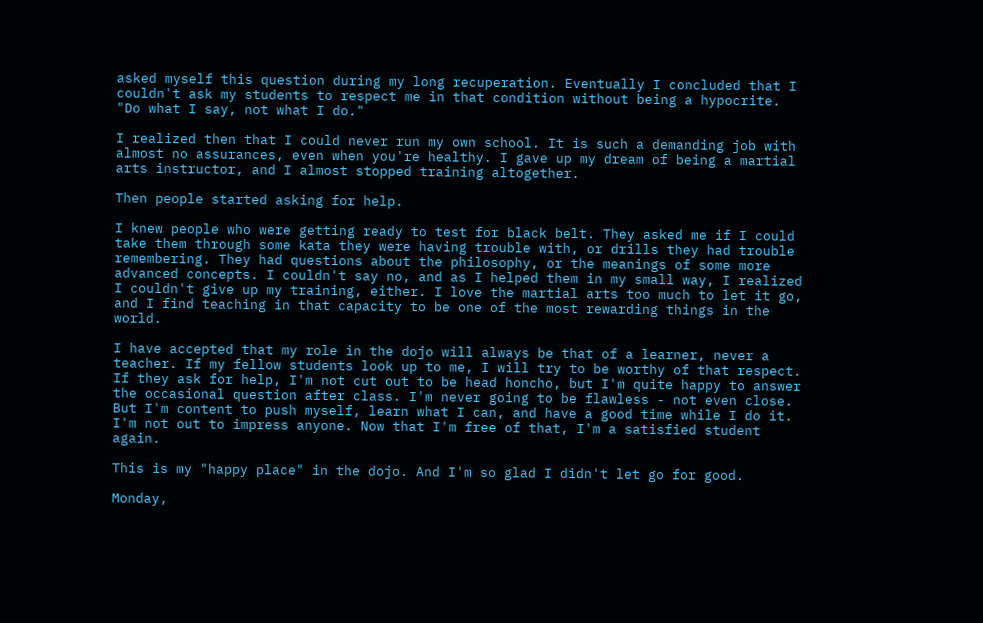asked myself this question during my long recuperation. Eventually I concluded that I couldn't ask my students to respect me in that condition without being a hypocrite. "Do what I say, not what I do."

I realized then that I could never run my own school. It is such a demanding job with almost no assurances, even when you're healthy. I gave up my dream of being a martial arts instructor, and I almost stopped training altogether.

Then people started asking for help.

I knew people who were getting ready to test for black belt. They asked me if I could take them through some kata they were having trouble with, or drills they had trouble remembering. They had questions about the philosophy, or the meanings of some more advanced concepts. I couldn't say no, and as I helped them in my small way, I realized I couldn't give up my training, either. I love the martial arts too much to let it go, and I find teaching in that capacity to be one of the most rewarding things in the world.

I have accepted that my role in the dojo will always be that of a learner, never a teacher. If my fellow students look up to me, I will try to be worthy of that respect. If they ask for help, I'm not cut out to be head honcho, but I'm quite happy to answer the occasional question after class. I'm never going to be flawless - not even close. But I'm content to push myself, learn what I can, and have a good time while I do it. I'm not out to impress anyone. Now that I'm free of that, I'm a satisfied student again.

This is my "happy place" in the dojo. And I'm so glad I didn't let go for good.

Monday,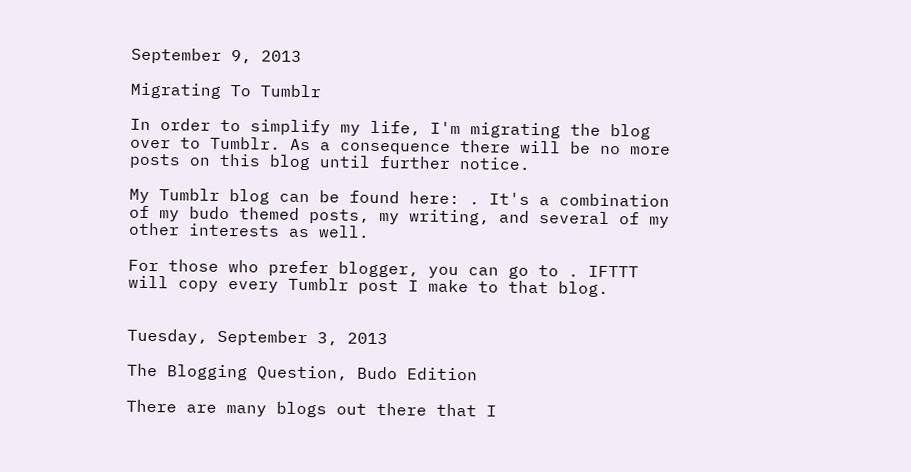September 9, 2013

Migrating To Tumblr

In order to simplify my life, I'm migrating the blog over to Tumblr. As a consequence there will be no more posts on this blog until further notice.

My Tumblr blog can be found here: . It's a combination of my budo themed posts, my writing, and several of my other interests as well.

For those who prefer blogger, you can go to . IFTTT will copy every Tumblr post I make to that blog.


Tuesday, September 3, 2013

The Blogging Question, Budo Edition

There are many blogs out there that I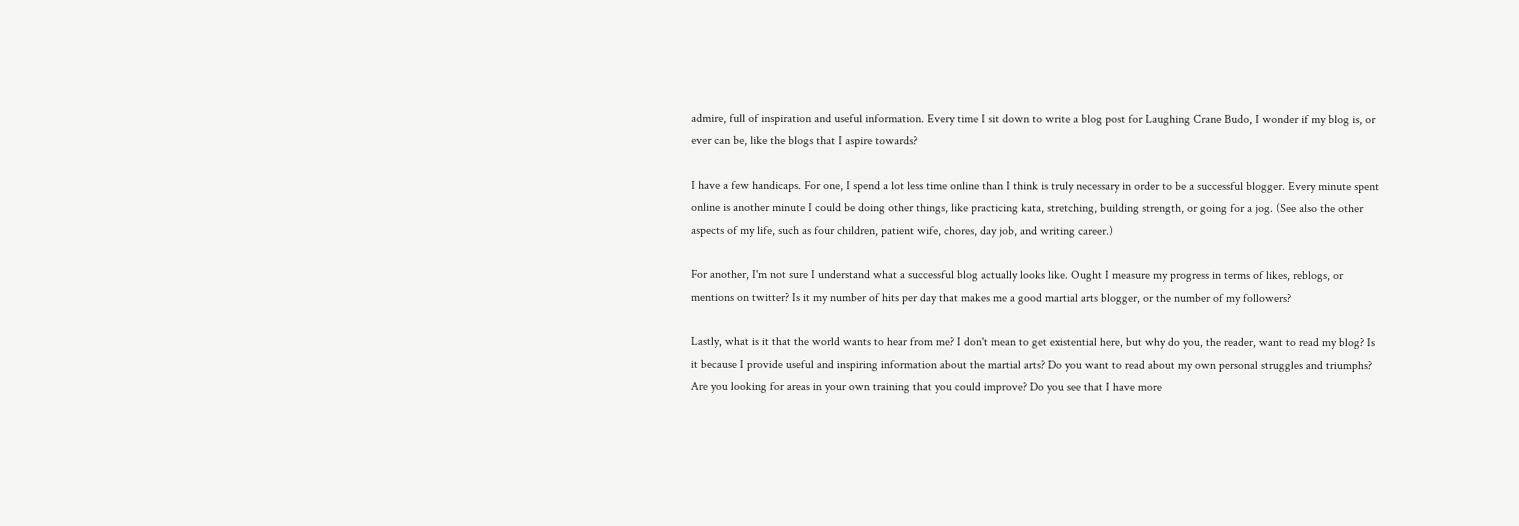admire, full of inspiration and useful information. Every time I sit down to write a blog post for Laughing Crane Budo, I wonder if my blog is, or ever can be, like the blogs that I aspire towards?

I have a few handicaps. For one, I spend a lot less time online than I think is truly necessary in order to be a successful blogger. Every minute spent online is another minute I could be doing other things, like practicing kata, stretching, building strength, or going for a jog. (See also the other aspects of my life, such as four children, patient wife, chores, day job, and writing career.)

For another, I'm not sure I understand what a successful blog actually looks like. Ought I measure my progress in terms of likes, reblogs, or mentions on twitter? Is it my number of hits per day that makes me a good martial arts blogger, or the number of my followers?

Lastly, what is it that the world wants to hear from me? I don't mean to get existential here, but why do you, the reader, want to read my blog? Is it because I provide useful and inspiring information about the martial arts? Do you want to read about my own personal struggles and triumphs? Are you looking for areas in your own training that you could improve? Do you see that I have more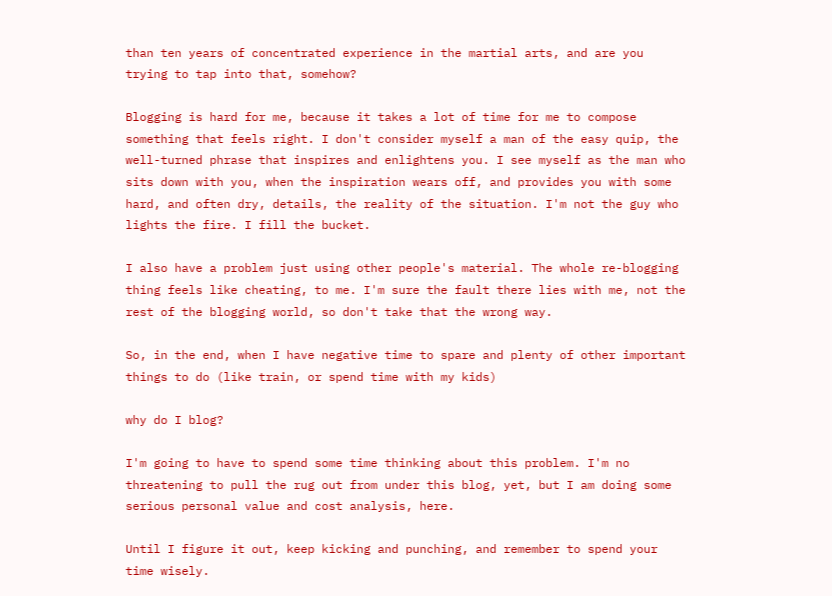than ten years of concentrated experience in the martial arts, and are you trying to tap into that, somehow?

Blogging is hard for me, because it takes a lot of time for me to compose something that feels right. I don't consider myself a man of the easy quip, the well-turned phrase that inspires and enlightens you. I see myself as the man who sits down with you, when the inspiration wears off, and provides you with some hard, and often dry, details, the reality of the situation. I'm not the guy who lights the fire. I fill the bucket.

I also have a problem just using other people's material. The whole re-blogging thing feels like cheating, to me. I'm sure the fault there lies with me, not the rest of the blogging world, so don't take that the wrong way.

So, in the end, when I have negative time to spare and plenty of other important things to do (like train, or spend time with my kids)

why do I blog?

I'm going to have to spend some time thinking about this problem. I'm no threatening to pull the rug out from under this blog, yet, but I am doing some serious personal value and cost analysis, here.

Until I figure it out, keep kicking and punching, and remember to spend your time wisely.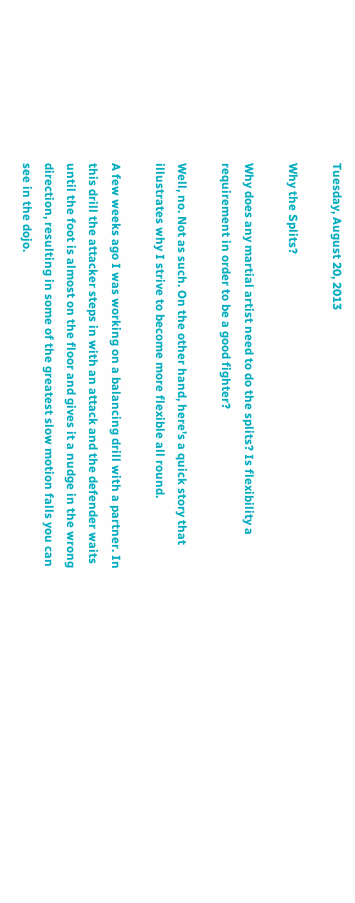Tuesday, August 20, 2013

Why the Splits?

Why does any martial artist need to do the splits? Is flexibility a requirement in order to be a good fighter?

Well, no. Not as such. On the other hand, here's a quick story that illustrates why I strive to become more flexible all round.

A few weeks ago I was working on a balancing drill with a partner. In this drill the attacker steps in with an attack and the defender waits until the foot is almost on the floor and gives it a nudge in the wrong direction, resulting in some of the greatest slow motion falls you can see in the dojo.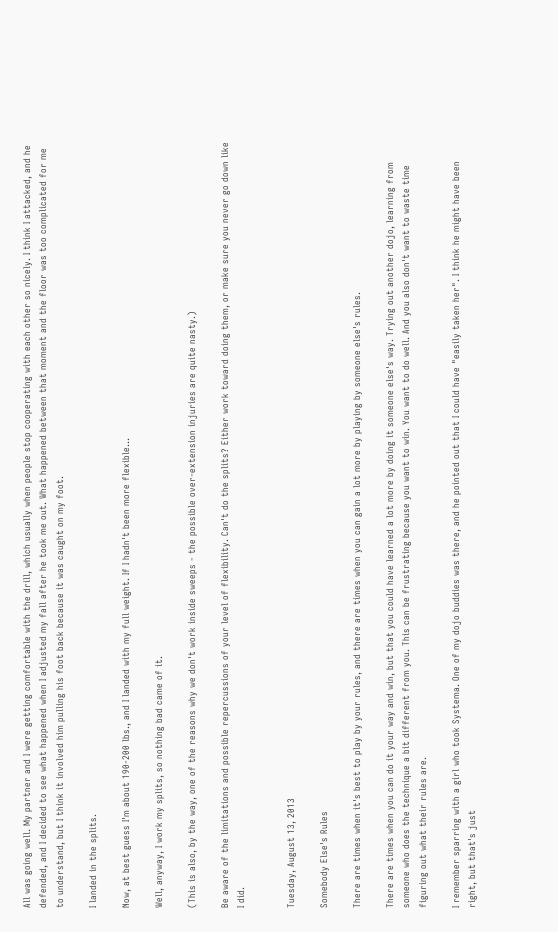All was going well. My partner and I were getting comfortable with the drill, which usually when people stop cooperating with each other so nicely. I think I attacked, and he defended, and I decided to see what happened when I adjusted my fall after he took me out. What happened between that moment and the floor was too complicated for me to understand, but I think it involved him pulling his foot back because it was caught on my foot.

I landed in the splits.

Now, at best guess I'm about 190-200 lbs., and I landed with my full weight. If I hadn't been more flexible...

Well, anyway, I work my splits, so nothing bad came of it.

(This is also, by the way, one of the reasons why we don't work inside sweeps - the possible over-extension injuries are quite nasty.)

Be aware of the limitations and possible repercussions of your level of flexibility. Can't do the splits? Either work toward doing them, or make sure you never go down like I did.


Tuesday, August 13, 2013

Somebody Else's Rules

There are times when it's best to play by your rules, and there are times when you can gain a lot more by playing by someone else's rules.

There are times when you can do it your way and win, but that you could have learned a lot more by doing it someone else's way. Trying out another dojo, learning from someone who does the technique a bit different from you. This can be frustrating because you want to win. You want to do well. And you also don't want to waste time figuring out what their rules are.

I remember sparring with a girl who took Systema. One of my dojo buddies was there, and he pointed out that I could have "easily taken her". I think he might have been right, but that's just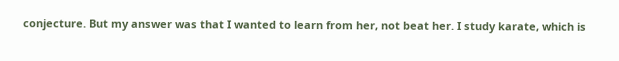conjecture. But my answer was that I wanted to learn from her, not beat her. I study karate, which is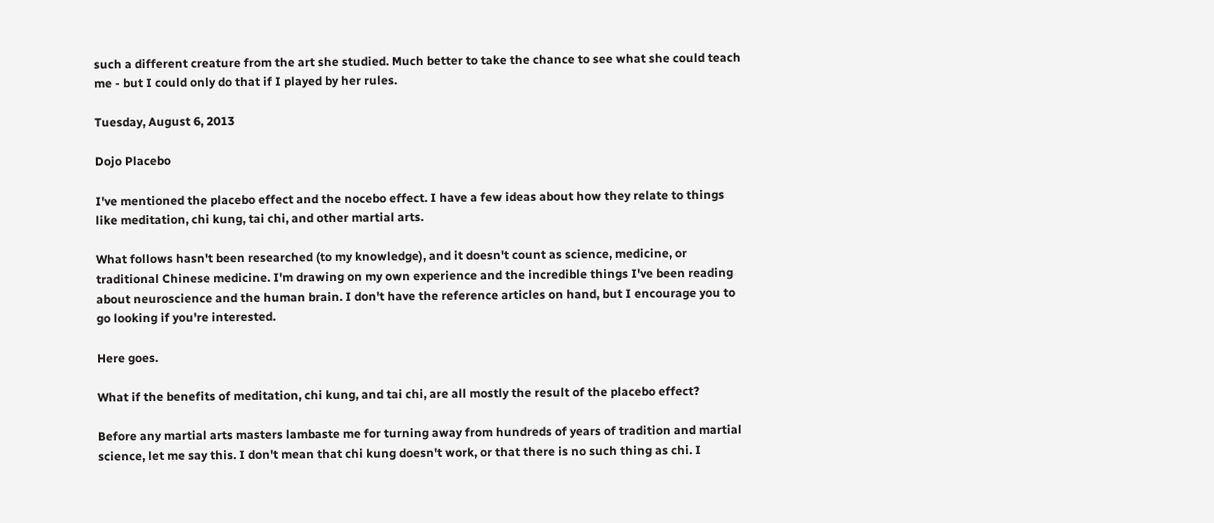such a different creature from the art she studied. Much better to take the chance to see what she could teach me - but I could only do that if I played by her rules.

Tuesday, August 6, 2013

Dojo Placebo

I've mentioned the placebo effect and the nocebo effect. I have a few ideas about how they relate to things like meditation, chi kung, tai chi, and other martial arts.

What follows hasn't been researched (to my knowledge), and it doesn't count as science, medicine, or traditional Chinese medicine. I'm drawing on my own experience and the incredible things I've been reading about neuroscience and the human brain. I don't have the reference articles on hand, but I encourage you to go looking if you're interested.

Here goes.

What if the benefits of meditation, chi kung, and tai chi, are all mostly the result of the placebo effect?

Before any martial arts masters lambaste me for turning away from hundreds of years of tradition and martial science, let me say this. I don't mean that chi kung doesn't work, or that there is no such thing as chi. I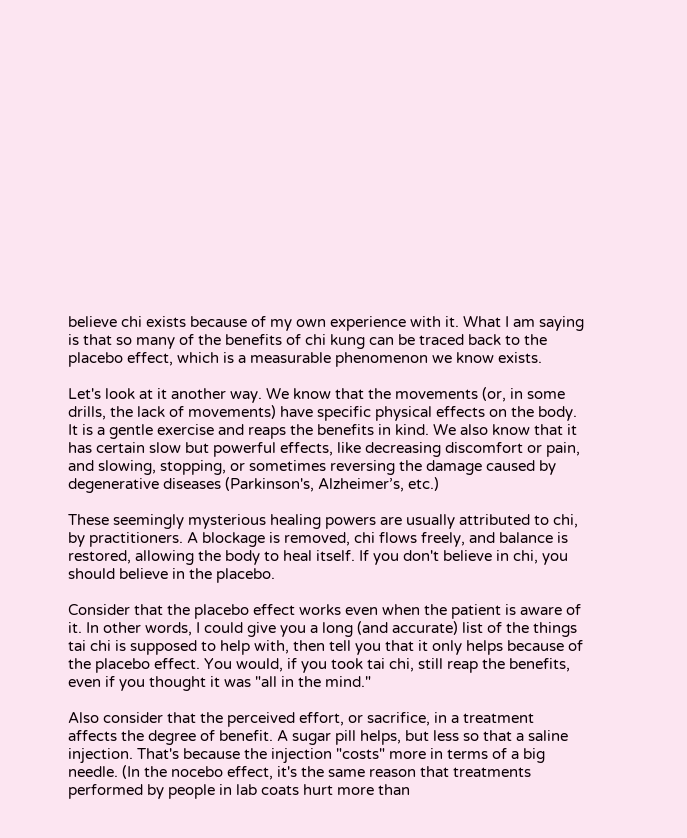believe chi exists because of my own experience with it. What I am saying is that so many of the benefits of chi kung can be traced back to the placebo effect, which is a measurable phenomenon we know exists.

Let's look at it another way. We know that the movements (or, in some drills, the lack of movements) have specific physical effects on the body. It is a gentle exercise and reaps the benefits in kind. We also know that it has certain slow but powerful effects, like decreasing discomfort or pain, and slowing, stopping, or sometimes reversing the damage caused by degenerative diseases (Parkinson's, Alzheimer’s, etc.)

These seemingly mysterious healing powers are usually attributed to chi, by practitioners. A blockage is removed, chi flows freely, and balance is restored, allowing the body to heal itself. If you don't believe in chi, you should believe in the placebo.

Consider that the placebo effect works even when the patient is aware of it. In other words, I could give you a long (and accurate) list of the things tai chi is supposed to help with, then tell you that it only helps because of the placebo effect. You would, if you took tai chi, still reap the benefits, even if you thought it was "all in the mind."

Also consider that the perceived effort, or sacrifice, in a treatment affects the degree of benefit. A sugar pill helps, but less so that a saline injection. That's because the injection "costs" more in terms of a big needle. (In the nocebo effect, it's the same reason that treatments performed by people in lab coats hurt more than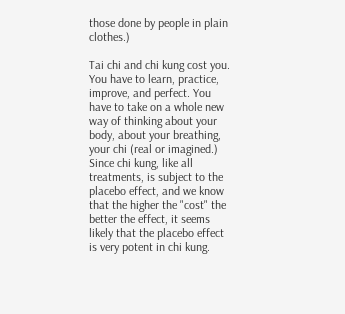those done by people in plain clothes.)

Tai chi and chi kung cost you. You have to learn, practice, improve, and perfect. You have to take on a whole new way of thinking about your body, about your breathing, your chi (real or imagined.) Since chi kung, like all treatments, is subject to the placebo effect, and we know that the higher the "cost" the better the effect, it seems likely that the placebo effect is very potent in chi kung.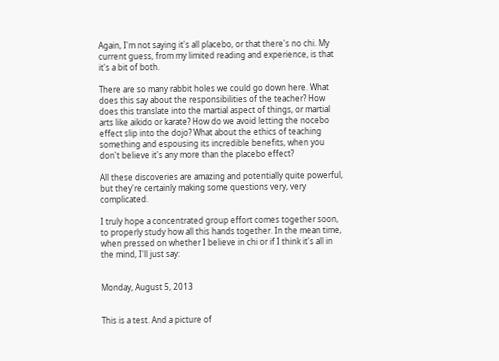Again, I'm not saying it's all placebo, or that there's no chi. My current guess, from my limited reading and experience, is that it's a bit of both.

There are so many rabbit holes we could go down here. What does this say about the responsibilities of the teacher? How does this translate into the martial aspect of things, or martial arts like aikido or karate? How do we avoid letting the nocebo effect slip into the dojo? What about the ethics of teaching something and espousing its incredible benefits, when you don't believe it's any more than the placebo effect?

All these discoveries are amazing and potentially quite powerful, but they're certainly making some questions very, very complicated.

I truly hope a concentrated group effort comes together soon, to properly study how all this hands together. In the mean time, when pressed on whether I believe in chi or if I think it's all in the mind, I'll just say:


Monday, August 5, 2013


This is a test. And a picture of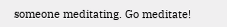someone meditating. Go meditate!